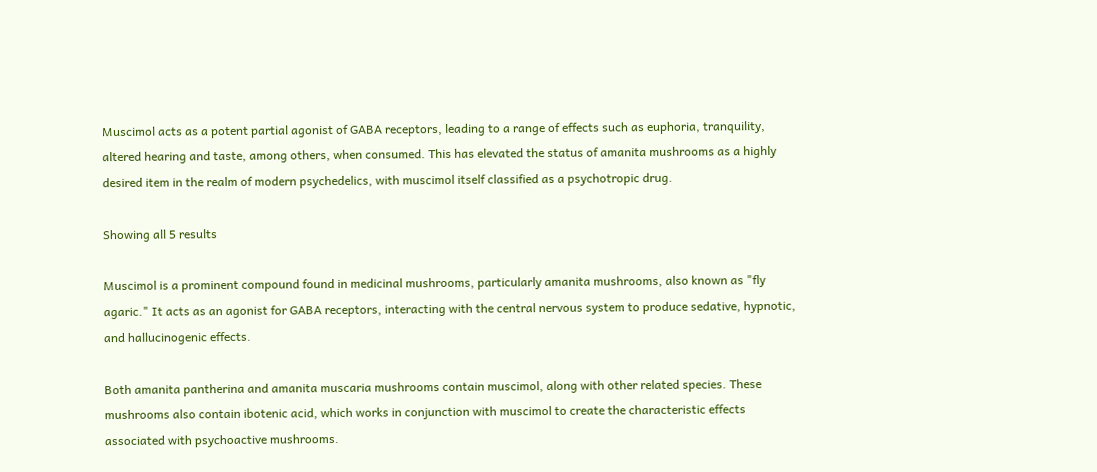Muscimol acts as a potent partial agonist of GABA receptors, leading to a range of effects such as euphoria, tranquility, altered hearing and taste, among others, when consumed. This has elevated the status of amanita mushrooms as a highly desired item in the realm of modern psychedelics, with muscimol itself classified as a psychotropic drug.

Showing all 5 results

Muscimol is a prominent compound found in medicinal mushrooms, particularly amanita mushrooms, also known as "fly agaric." It acts as an agonist for GABA receptors, interacting with the central nervous system to produce sedative, hypnotic, and hallucinogenic effects.

Both amanita pantherina and amanita muscaria mushrooms contain muscimol, along with other related species. These mushrooms also contain ibotenic acid, which works in conjunction with muscimol to create the characteristic effects associated with psychoactive mushrooms.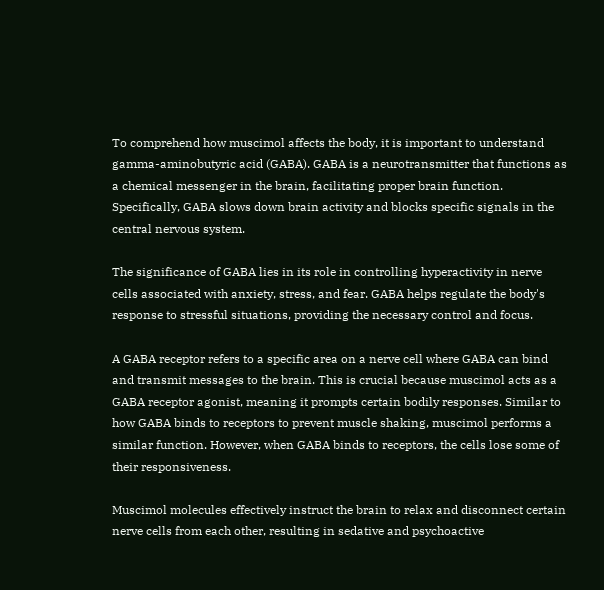To comprehend how muscimol affects the body, it is important to understand gamma-aminobutyric acid (GABA). GABA is a neurotransmitter that functions as a chemical messenger in the brain, facilitating proper brain function. Specifically, GABA slows down brain activity and blocks specific signals in the central nervous system.

The significance of GABA lies in its role in controlling hyperactivity in nerve cells associated with anxiety, stress, and fear. GABA helps regulate the body's response to stressful situations, providing the necessary control and focus.

A GABA receptor refers to a specific area on a nerve cell where GABA can bind and transmit messages to the brain. This is crucial because muscimol acts as a GABA receptor agonist, meaning it prompts certain bodily responses. Similar to how GABA binds to receptors to prevent muscle shaking, muscimol performs a similar function. However, when GABA binds to receptors, the cells lose some of their responsiveness.

Muscimol molecules effectively instruct the brain to relax and disconnect certain nerve cells from each other, resulting in sedative and psychoactive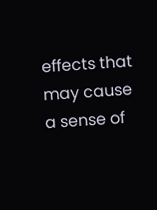effects that may cause a sense of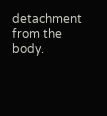detachment from the body.